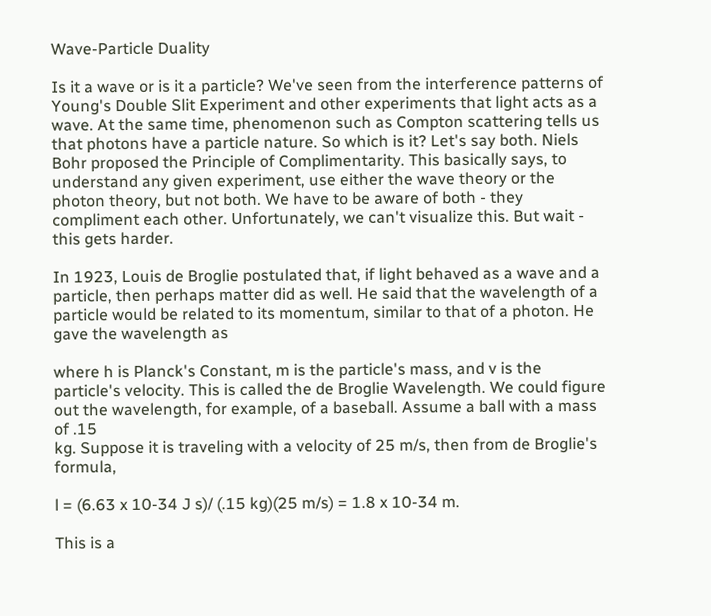Wave-Particle Duality

Is it a wave or is it a particle? We've seen from the interference patterns of Young's Double Slit Experiment and other experiments that light acts as a wave. At the same time, phenomenon such as Compton scattering tells us that photons have a particle nature. So which is it? Let's say both. Niels Bohr proposed the Principle of Complimentarity. This basically says, to understand any given experiment, use either the wave theory or the photon theory, but not both. We have to be aware of both - they compliment each other. Unfortunately, we can't visualize this. But wait - this gets harder.

In 1923, Louis de Broglie postulated that, if light behaved as a wave and a particle, then perhaps matter did as well. He said that the wavelength of a particle would be related to its momentum, similar to that of a photon. He gave the wavelength as

where h is Planck's Constant, m is the particle's mass, and v is the particle's velocity. This is called the de Broglie Wavelength. We could figure out the wavelength, for example, of a baseball. Assume a ball with a mass of .15
kg. Suppose it is traveling with a velocity of 25 m/s, then from de Broglie's formula,

l = (6.63 x 10-34 J s)/ (.15 kg)(25 m/s) = 1.8 x 10-34 m.

This is a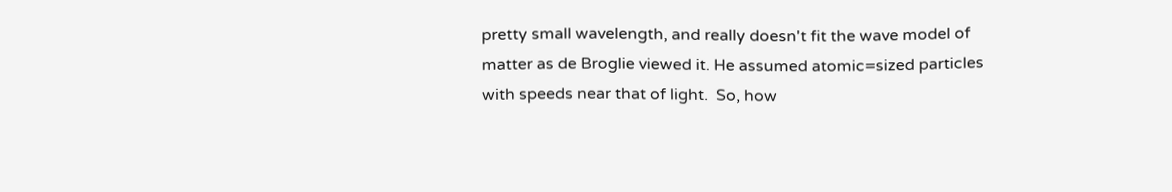pretty small wavelength, and really doesn't fit the wave model of matter as de Broglie viewed it. He assumed atomic=sized particles with speeds near that of light.  So, how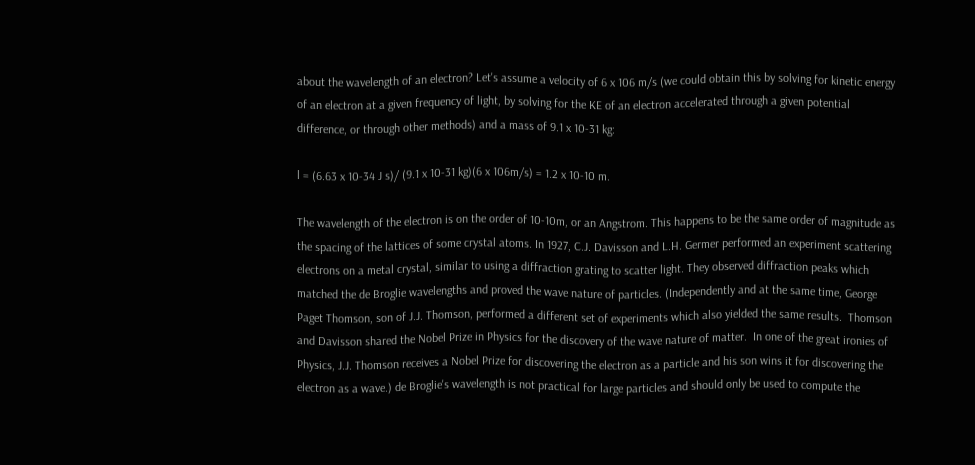about the wavelength of an electron? Let's assume a velocity of 6 x 106 m/s (we could obtain this by solving for kinetic energy of an electron at a given frequency of light, by solving for the KE of an electron accelerated through a given potential difference, or through other methods) and a mass of 9.1 x 10-31 kg:

l = (6.63 x 10-34 J s)/ (9.1 x 10-31 kg)(6 x 106m/s) = 1.2 x 10-10 m.

The wavelength of the electron is on the order of 10-10m, or an Angstrom. This happens to be the same order of magnitude as the spacing of the lattices of some crystal atoms. In 1927, C.J. Davisson and L.H. Germer performed an experiment scattering electrons on a metal crystal, similar to using a diffraction grating to scatter light. They observed diffraction peaks which matched the de Broglie wavelengths and proved the wave nature of particles. (Independently and at the same time, George Paget Thomson, son of J.J. Thomson, performed a different set of experiments which also yielded the same results.  Thomson and Davisson shared the Nobel Prize in Physics for the discovery of the wave nature of matter.  In one of the great ironies of Physics, J.J. Thomson receives a Nobel Prize for discovering the electron as a particle and his son wins it for discovering the electron as a wave.) de Broglie's wavelength is not practical for large particles and should only be used to compute the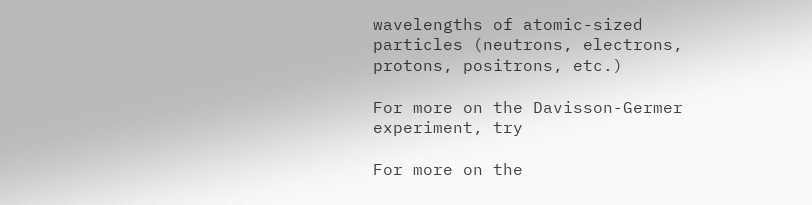wavelengths of atomic-sized particles (neutrons, electrons, protons, positrons, etc.)

For more on the Davisson-Germer experiment, try

For more on the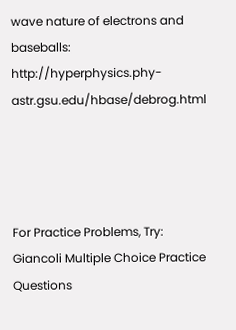wave nature of electrons and baseballs: http://hyperphysics.phy-astr.gsu.edu/hbase/debrog.html




For Practice Problems, Try: Giancoli Multiple Choice Practice Questions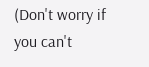(Don't worry if you can't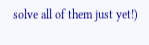solve all of them just yet!)